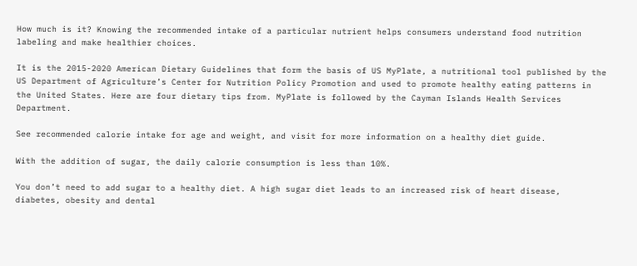How much is it? Knowing the recommended intake of a particular nutrient helps consumers understand food nutrition labeling and make healthier choices.

It is the 2015-2020 American Dietary Guidelines that form the basis of US MyPlate, a nutritional tool published by the US Department of Agriculture’s Center for Nutrition Policy Promotion and used to promote healthy eating patterns in the United States. Here are four dietary tips from. MyPlate is followed by the Cayman Islands Health Services Department.

See recommended calorie intake for age and weight, and visit for more information on a healthy diet guide.

With the addition of sugar, the daily calorie consumption is less than 10%.

You don’t need to add sugar to a healthy diet. A high sugar diet leads to an increased risk of heart disease, diabetes, obesity and dental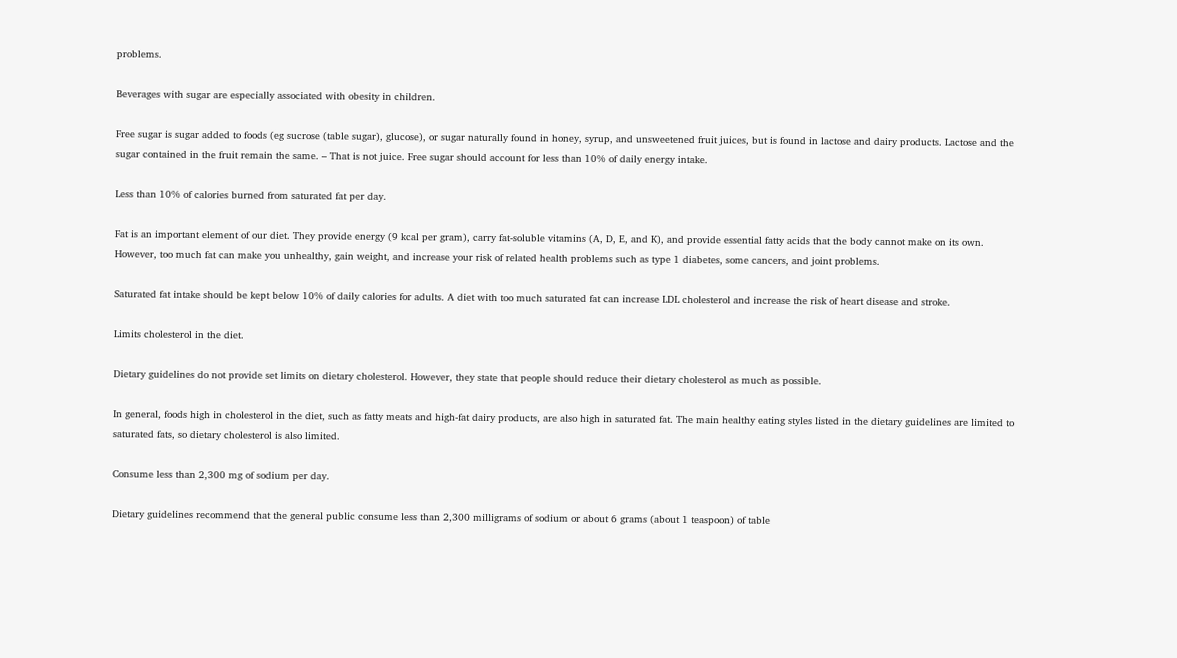problems.

Beverages with sugar are especially associated with obesity in children.

Free sugar is sugar added to foods (eg sucrose (table sugar), glucose), or sugar naturally found in honey, syrup, and unsweetened fruit juices, but is found in lactose and dairy products. Lactose and the sugar contained in the fruit remain the same. – That is not juice. Free sugar should account for less than 10% of daily energy intake.

Less than 10% of calories burned from saturated fat per day.

Fat is an important element of our diet. They provide energy (9 kcal per gram), carry fat-soluble vitamins (A, D, E, and K), and provide essential fatty acids that the body cannot make on its own. However, too much fat can make you unhealthy, gain weight, and increase your risk of related health problems such as type 1 diabetes, some cancers, and joint problems.

Saturated fat intake should be kept below 10% of daily calories for adults. A diet with too much saturated fat can increase LDL cholesterol and increase the risk of heart disease and stroke.

Limits cholesterol in the diet.

Dietary guidelines do not provide set limits on dietary cholesterol. However, they state that people should reduce their dietary cholesterol as much as possible.

In general, foods high in cholesterol in the diet, such as fatty meats and high-fat dairy products, are also high in saturated fat. The main healthy eating styles listed in the dietary guidelines are limited to saturated fats, so dietary cholesterol is also limited.

Consume less than 2,300 mg of sodium per day.

Dietary guidelines recommend that the general public consume less than 2,300 milligrams of sodium or about 6 grams (about 1 teaspoon) of table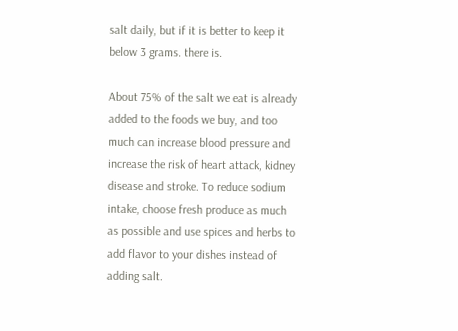salt daily, but if it is better to keep it below 3 grams. there is.

About 75% of the salt we eat is already added to the foods we buy, and too much can increase blood pressure and increase the risk of heart attack, kidney disease and stroke. To reduce sodium intake, choose fresh produce as much as possible and use spices and herbs to add flavor to your dishes instead of adding salt.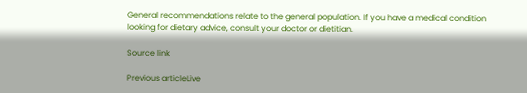General recommendations relate to the general population. If you have a medical condition looking for dietary advice, consult your doctor or dietitian.

Source link

Previous articleLive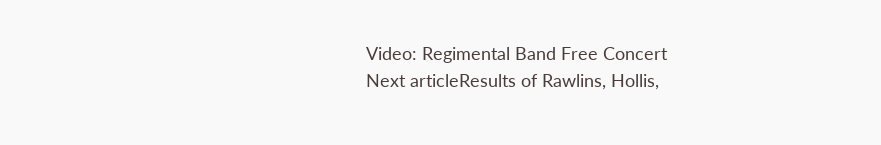Video: Regimental Band Free Concert
Next articleResults of Rawlins, Hollis,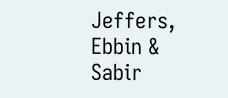Jeffers, Ebbin & Sabir